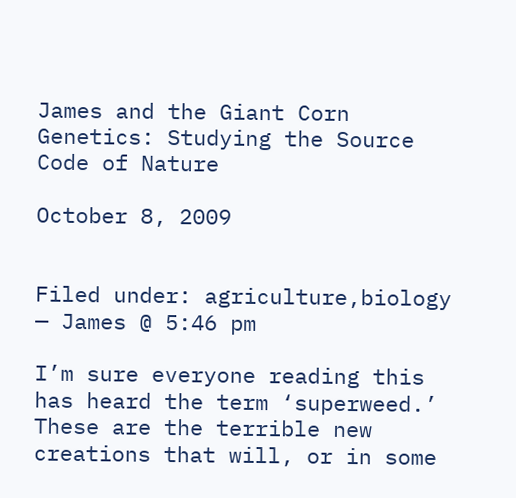James and the Giant Corn Genetics: Studying the Source Code of Nature

October 8, 2009


Filed under: agriculture,biology — James @ 5:46 pm

I’m sure everyone reading this has heard the term ‘superweed.’ These are the terrible new creations that will, or in some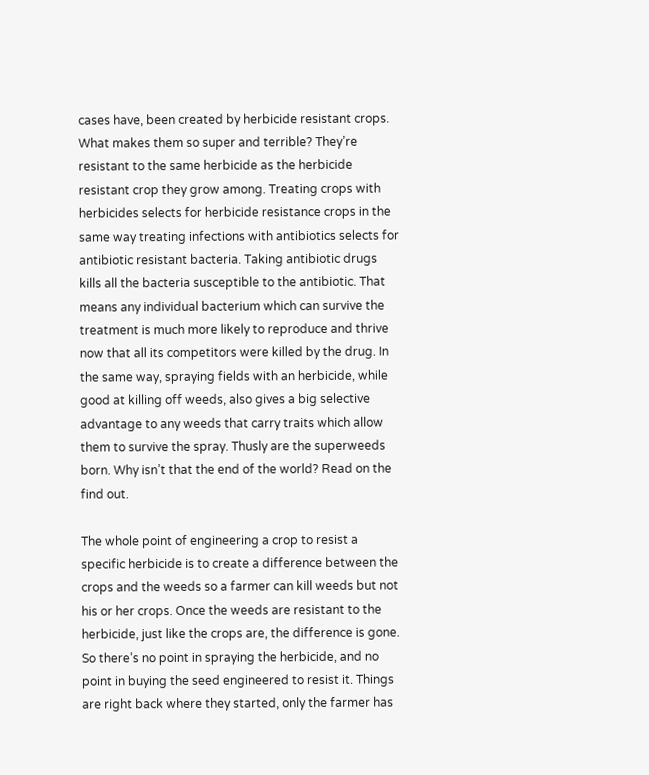cases have, been created by herbicide resistant crops. What makes them so super and terrible? They’re resistant to the same herbicide as the herbicide resistant crop they grow among. Treating crops with herbicides selects for herbicide resistance crops in the same way treating infections with antibiotics selects for antibiotic resistant bacteria. Taking antibiotic drugs kills all the bacteria susceptible to the antibiotic. That means any individual bacterium which can survive the treatment is much more likely to reproduce and thrive now that all its competitors were killed by the drug. In the same way, spraying fields with an herbicide, while good at killing off weeds, also gives a big selective advantage to any weeds that carry traits which allow them to survive the spray. Thusly are the superweeds born. Why isn’t that the end of the world? Read on the find out.

The whole point of engineering a crop to resist a specific herbicide is to create a difference between the crops and the weeds so a farmer can kill weeds but not his or her crops. Once the weeds are resistant to the herbicide, just like the crops are, the difference is gone. So there’s no point in spraying the herbicide, and no point in buying the seed engineered to resist it. Things are right back where they started, only the farmer has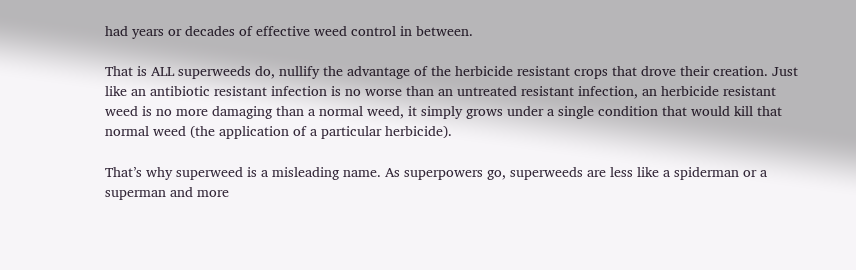had years or decades of effective weed control in between.

That is ALL superweeds do, nullify the advantage of the herbicide resistant crops that drove their creation. Just like an antibiotic resistant infection is no worse than an untreated resistant infection, an herbicide resistant weed is no more damaging than a normal weed, it simply grows under a single condition that would kill that normal weed (the application of a particular herbicide).

That’s why superweed is a misleading name. As superpowers go, superweeds are less like a spiderman or a superman and more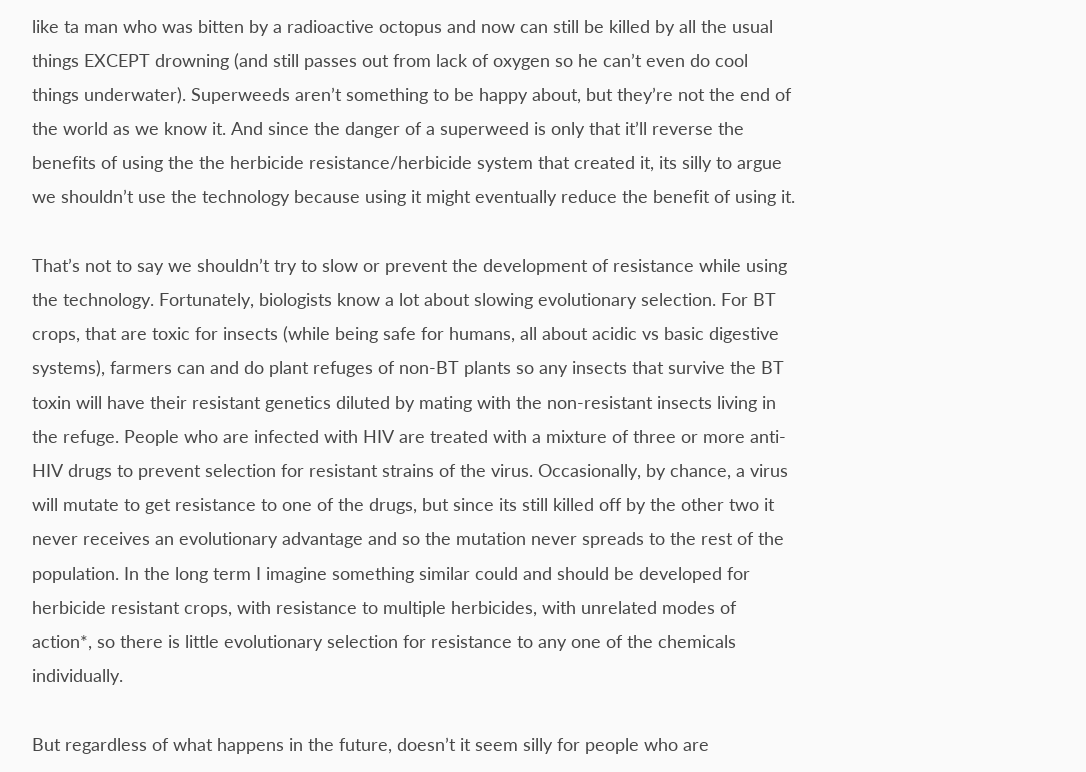like ta man who was bitten by a radioactive octopus and now can still be killed by all the usual things EXCEPT drowning (and still passes out from lack of oxygen so he can’t even do cool things underwater). Superweeds aren’t something to be happy about, but they’re not the end of the world as we know it. And since the danger of a superweed is only that it’ll reverse the benefits of using the the herbicide resistance/herbicide system that created it, its silly to argue we shouldn’t use the technology because using it might eventually reduce the benefit of using it.

That’s not to say we shouldn’t try to slow or prevent the development of resistance while using the technology. Fortunately, biologists know a lot about slowing evolutionary selection. For BT crops, that are toxic for insects (while being safe for humans, all about acidic vs basic digestive systems), farmers can and do plant refuges of non-BT plants so any insects that survive the BT toxin will have their resistant genetics diluted by mating with the non-resistant insects living in the refuge. People who are infected with HIV are treated with a mixture of three or more anti-HIV drugs to prevent selection for resistant strains of the virus. Occasionally, by chance, a virus will mutate to get resistance to one of the drugs, but since its still killed off by the other two it never receives an evolutionary advantage and so the mutation never spreads to the rest of the population. In the long term I imagine something similar could and should be developed for herbicide resistant crops, with resistance to multiple herbicides, with unrelated modes of action*, so there is little evolutionary selection for resistance to any one of the chemicals individually.

But regardless of what happens in the future, doesn’t it seem silly for people who are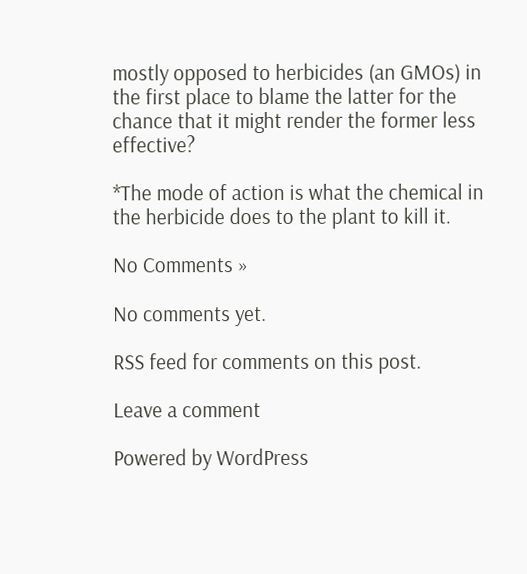mostly opposed to herbicides (an GMOs) in the first place to blame the latter for the chance that it might render the former less effective?

*The mode of action is what the chemical in the herbicide does to the plant to kill it.

No Comments »

No comments yet.

RSS feed for comments on this post.

Leave a comment

Powered by WordPress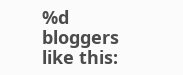%d bloggers like this: